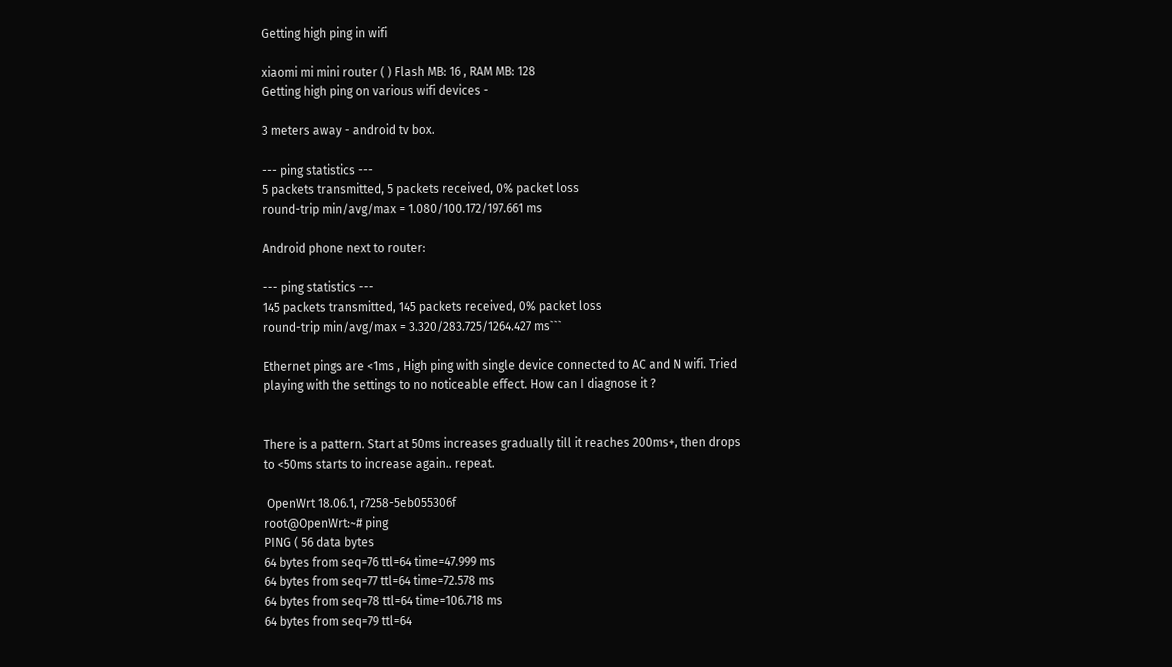Getting high ping in wifi

xiaomi mi mini router ( ) Flash MB: 16 , RAM MB: 128
Getting high ping on various wifi devices -

3 meters away - android tv box.

--- ping statistics ---
5 packets transmitted, 5 packets received, 0% packet loss
round-trip min/avg/max = 1.080/100.172/197.661 ms

Android phone next to router:

--- ping statistics ---
145 packets transmitted, 145 packets received, 0% packet loss
round-trip min/avg/max = 3.320/283.725/1264.427 ms```

Ethernet pings are <1ms , High ping with single device connected to AC and N wifi. Tried playing with the settings to no noticeable effect. How can I diagnose it ?


There is a pattern. Start at 50ms increases gradually till it reaches 200ms+, then drops to <50ms starts to increase again.. repeat.

 OpenWrt 18.06.1, r7258-5eb055306f
root@OpenWrt:~# ping
PING ( 56 data bytes
64 bytes from seq=76 ttl=64 time=47.999 ms
64 bytes from seq=77 ttl=64 time=72.578 ms
64 bytes from seq=78 ttl=64 time=106.718 ms
64 bytes from seq=79 ttl=64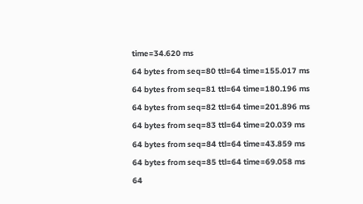time=34.620 ms
64 bytes from seq=80 ttl=64 time=155.017 ms
64 bytes from seq=81 ttl=64 time=180.196 ms
64 bytes from seq=82 ttl=64 time=201.896 ms
64 bytes from seq=83 ttl=64 time=20.039 ms
64 bytes from seq=84 ttl=64 time=43.859 ms
64 bytes from seq=85 ttl=64 time=69.058 ms
64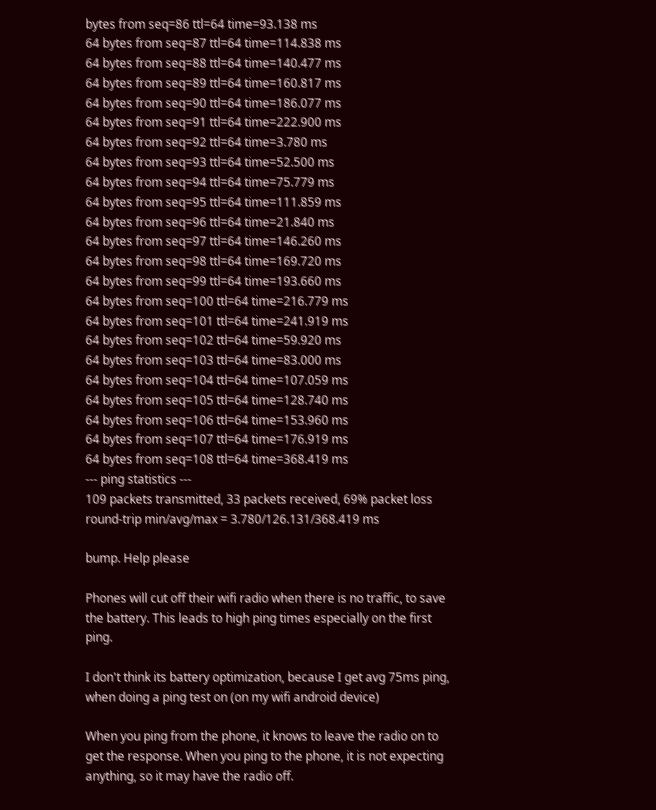bytes from seq=86 ttl=64 time=93.138 ms
64 bytes from seq=87 ttl=64 time=114.838 ms
64 bytes from seq=88 ttl=64 time=140.477 ms
64 bytes from seq=89 ttl=64 time=160.817 ms
64 bytes from seq=90 ttl=64 time=186.077 ms
64 bytes from seq=91 ttl=64 time=222.900 ms
64 bytes from seq=92 ttl=64 time=3.780 ms
64 bytes from seq=93 ttl=64 time=52.500 ms
64 bytes from seq=94 ttl=64 time=75.779 ms
64 bytes from seq=95 ttl=64 time=111.859 ms
64 bytes from seq=96 ttl=64 time=21.840 ms
64 bytes from seq=97 ttl=64 time=146.260 ms
64 bytes from seq=98 ttl=64 time=169.720 ms
64 bytes from seq=99 ttl=64 time=193.660 ms
64 bytes from seq=100 ttl=64 time=216.779 ms
64 bytes from seq=101 ttl=64 time=241.919 ms
64 bytes from seq=102 ttl=64 time=59.920 ms
64 bytes from seq=103 ttl=64 time=83.000 ms
64 bytes from seq=104 ttl=64 time=107.059 ms
64 bytes from seq=105 ttl=64 time=128.740 ms
64 bytes from seq=106 ttl=64 time=153.960 ms
64 bytes from seq=107 ttl=64 time=176.919 ms
64 bytes from seq=108 ttl=64 time=368.419 ms
--- ping statistics ---
109 packets transmitted, 33 packets received, 69% packet loss
round-trip min/avg/max = 3.780/126.131/368.419 ms

bump. Help please

Phones will cut off their wifi radio when there is no traffic, to save the battery. This leads to high ping times especially on the first ping.

I don't think its battery optimization, because I get avg 75ms ping, when doing a ping test on (on my wifi android device)

When you ping from the phone, it knows to leave the radio on to get the response. When you ping to the phone, it is not expecting anything, so it may have the radio off.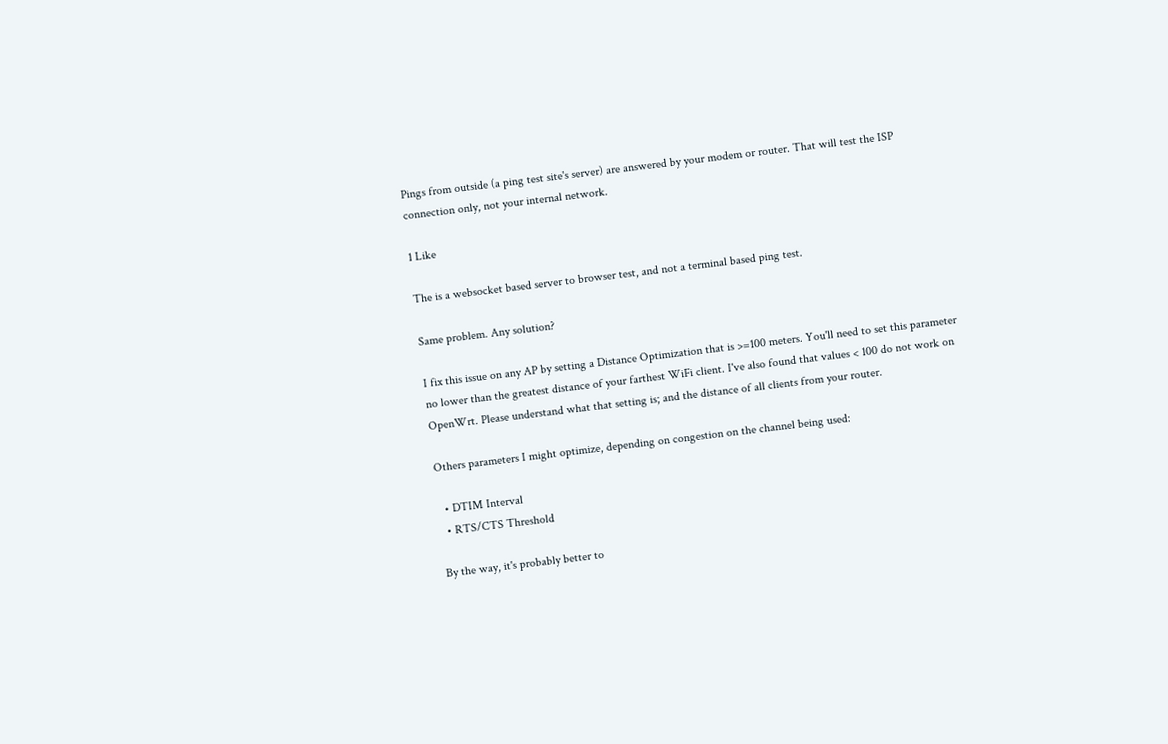Pings from outside (a ping test site's server) are answered by your modem or router. That will test the ISP connection only, not your internal network.

1 Like

The is a websocket based server to browser test, and not a terminal based ping test.

Same problem. Any solution?

I fix this issue on any AP by setting a Distance Optimization that is >=100 meters. You'll need to set this parameter no lower than the greatest distance of your farthest WiFi client. I've also found that values < 100 do not work on OpenWrt. Please understand what that setting is; and the distance of all clients from your router.

Others parameters I might optimize, depending on congestion on the channel being used:

  • DTIM Interval
  • RTS/CTS Threshold

By the way, it's probably better to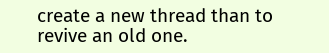create a new thread than to revive an old one.